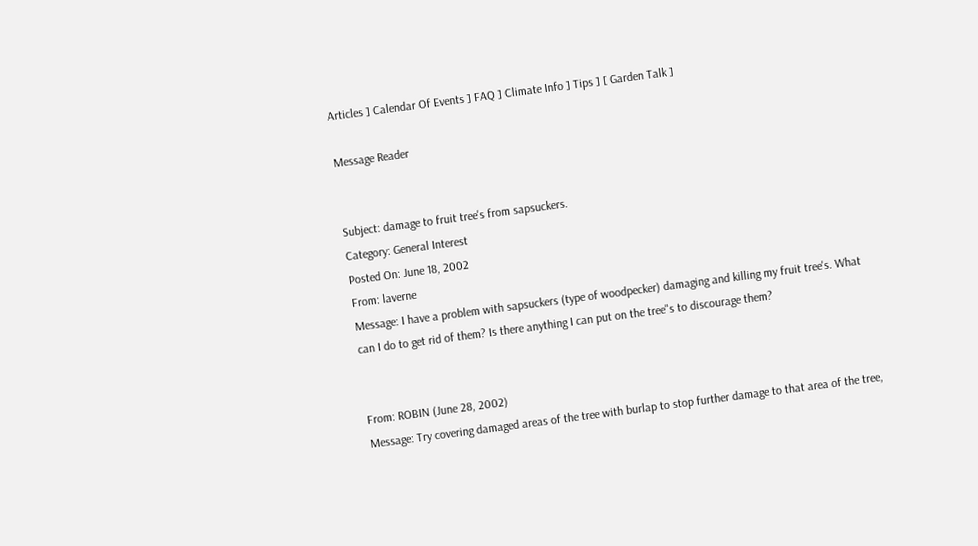Articles ] Calendar Of Events ] FAQ ] Climate Info ] Tips ] [ Garden Talk ]

Message Reader


Subject: damage to fruit tree's from sapsuckers.
Category: General Interest
Posted On: June 18, 2002
From: laverne
Message: I have a problem with sapsuckers (type of woodpecker) damaging and killing my fruit tree's. What can I do to get rid of them? Is there anything I can put on the tree"s to discourage them?


From: ROBIN (June 28, 2002)
Message: Try covering damaged areas of the tree with burlap to stop further damage to that area of the tree,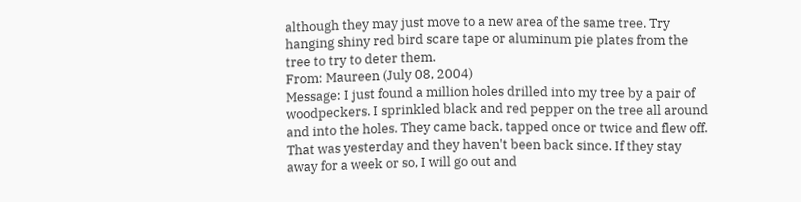although they may just move to a new area of the same tree. Try hanging shiny red bird scare tape or aluminum pie plates from the tree to try to deter them.
From: Maureen (July 08, 2004)
Message: I just found a million holes drilled into my tree by a pair of woodpeckers. I sprinkled black and red pepper on the tree all around and into the holes. They came back, tapped once or twice and flew off. That was yesterday and they haven't been back since. If they stay away for a week or so, I will go out and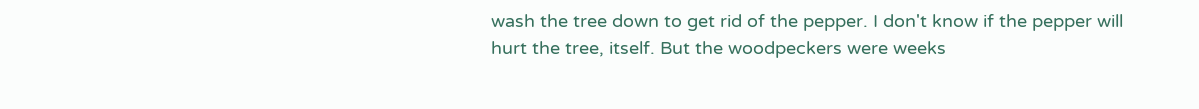wash the tree down to get rid of the pepper. I don't know if the pepper will hurt the tree, itself. But the woodpeckers were weeks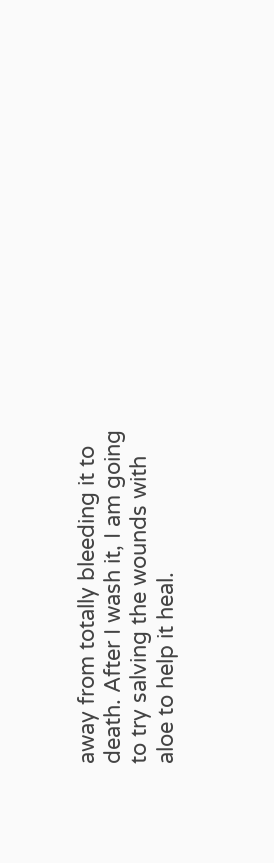away from totally bleeding it to death. After I wash it, I am going to try salving the wounds with aloe to help it heal.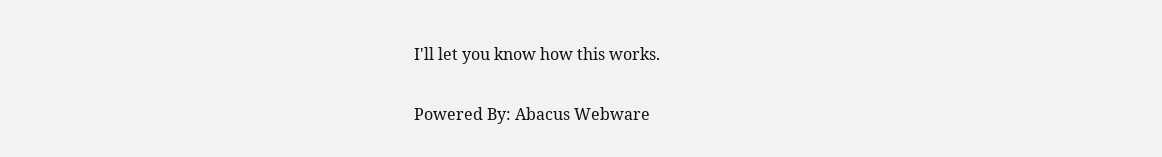I'll let you know how this works.

Powered By: Abacus Webware